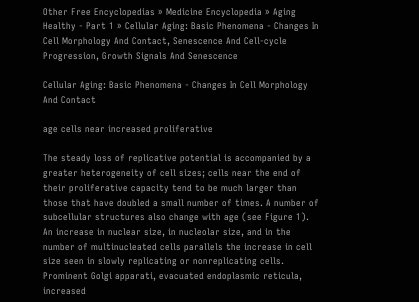Other Free Encyclopedias » Medicine Encyclopedia » Aging Healthy - Part 1 » Cellular Aging: Basic Phenomena - Changes In Cell Morphology And Contact, Senescence And Cell-cycle Progression, Growth Signals And Senescence

Cellular Aging: Basic Phenomena - Changes In Cell Morphology And Contact

age cells near increased proliferative

The steady loss of replicative potential is accompanied by a greater heterogeneity of cell sizes; cells near the end of their proliferative capacity tend to be much larger than those that have doubled a small number of times. A number of subcellular structures also change with age (see Figure 1). An increase in nuclear size, in nucleolar size, and in the number of multinucleated cells parallels the increase in cell size seen in slowly replicating or nonreplicating cells. Prominent Golgi apparati, evacuated endoplasmic reticula, increased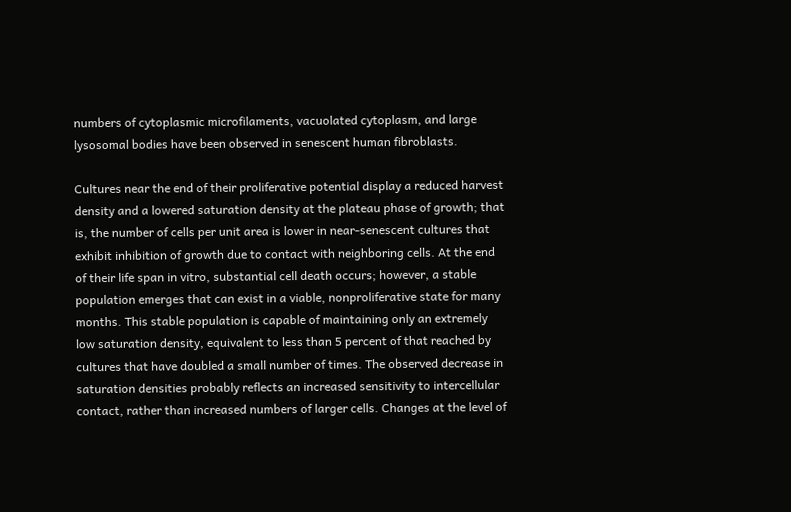numbers of cytoplasmic microfilaments, vacuolated cytoplasm, and large lysosomal bodies have been observed in senescent human fibroblasts.

Cultures near the end of their proliferative potential display a reduced harvest density and a lowered saturation density at the plateau phase of growth; that is, the number of cells per unit area is lower in near-senescent cultures that exhibit inhibition of growth due to contact with neighboring cells. At the end of their life span in vitro, substantial cell death occurs; however, a stable population emerges that can exist in a viable, nonproliferative state for many months. This stable population is capable of maintaining only an extremely low saturation density, equivalent to less than 5 percent of that reached by cultures that have doubled a small number of times. The observed decrease in saturation densities probably reflects an increased sensitivity to intercellular contact, rather than increased numbers of larger cells. Changes at the level of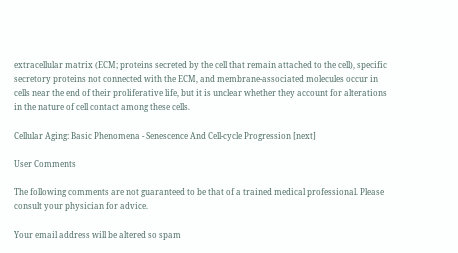extracellular matrix (ECM; proteins secreted by the cell that remain attached to the cell), specific secretory proteins not connected with the ECM, and membrane-associated molecules occur in cells near the end of their proliferative life, but it is unclear whether they account for alterations in the nature of cell contact among these cells.

Cellular Aging: Basic Phenomena - Senescence And Cell-cycle Progression [next]

User Comments

The following comments are not guaranteed to be that of a trained medical professional. Please consult your physician for advice.

Your email address will be altered so spam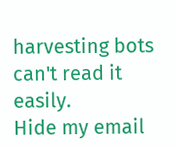harvesting bots can't read it easily.
Hide my email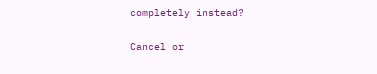completely instead?

Cancel or